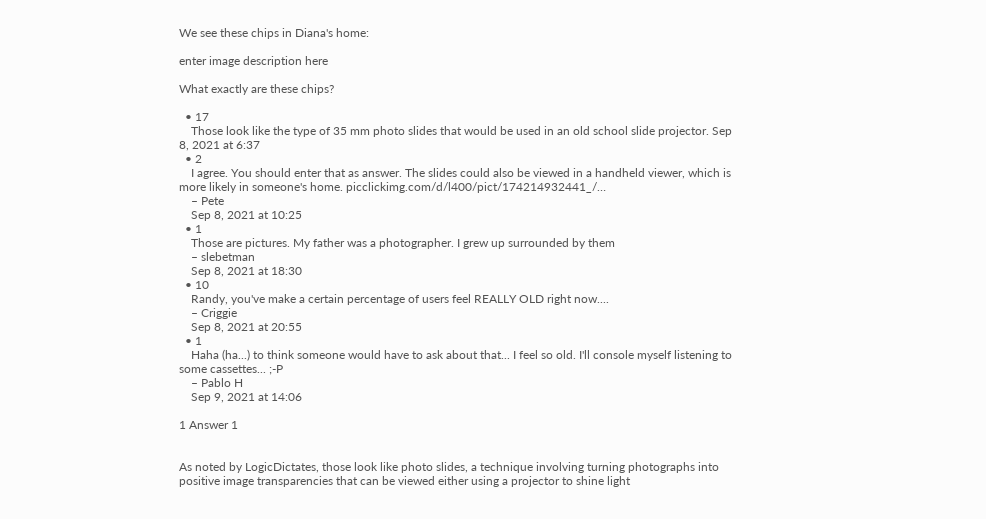We see these chips in Diana's home:

enter image description here

What exactly are these chips?

  • 17
    Those look like the type of 35 mm photo slides that would be used in an old school slide projector. Sep 8, 2021 at 6:37
  • 2
    I agree. You should enter that as answer. The slides could also be viewed in a handheld viewer, which is more likely in someone's home. picclickimg.com/d/l400/pict/174214932441_/…
    – Pete
    Sep 8, 2021 at 10:25
  • 1
    Those are pictures. My father was a photographer. I grew up surrounded by them
    – slebetman
    Sep 8, 2021 at 18:30
  • 10
    Randy, you've make a certain percentage of users feel REALLY OLD right now....
    – Criggie
    Sep 8, 2021 at 20:55
  • 1
    Haha (ha...) to think someone would have to ask about that... I feel so old. I'll console myself listening to some cassettes... ;-P
    – Pablo H
    Sep 9, 2021 at 14:06

1 Answer 1


As noted by LogicDictates, those look like photo slides, a technique involving turning photographs into positive image transparencies that can be viewed either using a projector to shine light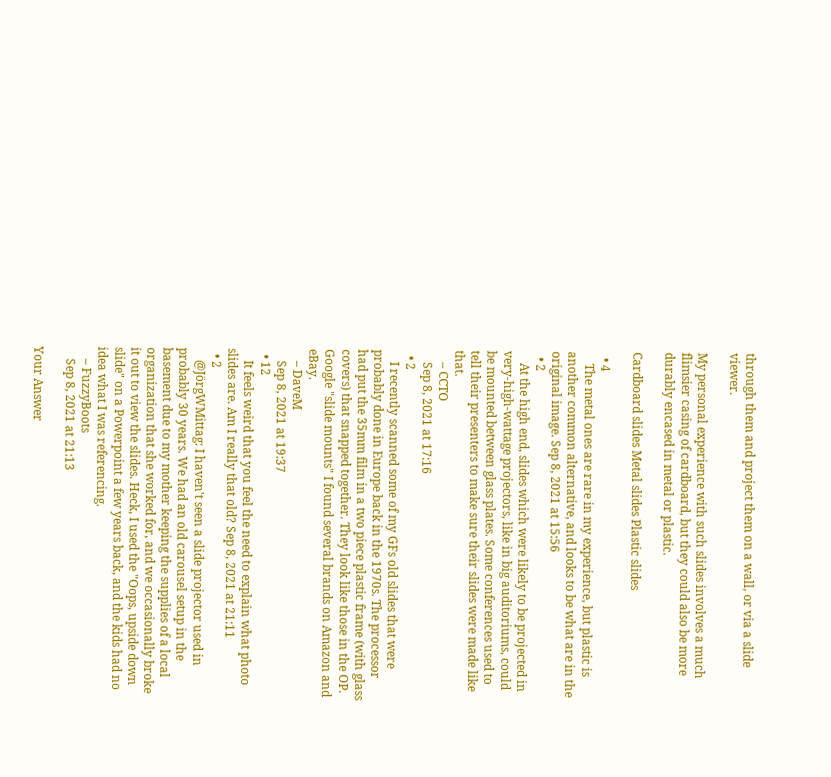through them and project them on a wall, or via a slide viewer.

My personal experience with such slides involves a much flimsier casing of cardboard, but they could also be more durably encased in metal or plastic.

Cardboard slides Metal slides Plastic slides

  • 4
    The metal ones are rare in my experience, but plastic is another common alternative, and looks to be what are in the original image. Sep 8, 2021 at 15:56
  • 2
    At the high end, slides which were likely to be projected in very-high-wattage projectors, like in big auditoriums, could be mounted between glass plates. Some conferences used to tell their presenters to make sure their slides were made like that.
    – CCTO
    Sep 8, 2021 at 17:16
  • 2
    I recently scanned some of my GFs old slides that were probably done in Europe back in the 1970s. The processor had put the 35mm film in a two piece plastic frame (with glass covers) that snapped together. They look like those in the OP. Google "slide mounts" I found several brands on Amazon and eBay.
    – DaveM
    Sep 8, 2021 at 19:37
  • 12
    It feels weird that you feel the need to explain what photo slides are. Am I really that old? Sep 8, 2021 at 21:11
  • 2
    @JörgWMittag: I haven't seen a slide projector used in probably 30 years. We had an old carousel setup in the basement due to my mother keeping the supplies of a local organization that she worked for, and we occasionally broke it out to view the slides. Heck, I used the "Oops, upside down slide" on a Powerpoint a few years back, and the kids had no idea what I was referencing.
    – FuzzyBoots
    Sep 8, 2021 at 21:13

Your Answer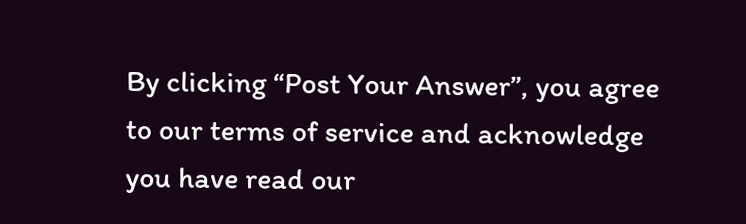By clicking “Post Your Answer”, you agree to our terms of service and acknowledge you have read our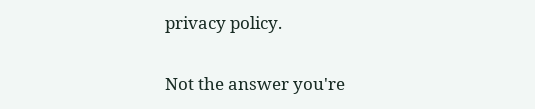privacy policy.

Not the answer you're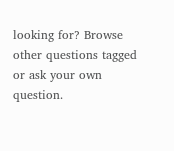looking for? Browse other questions tagged or ask your own question.